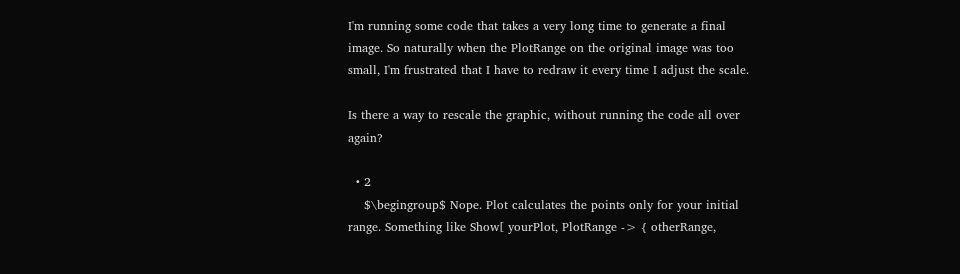I'm running some code that takes a very long time to generate a final image. So naturally when the PlotRange on the original image was too small, I'm frustrated that I have to redraw it every time I adjust the scale.

Is there a way to rescale the graphic, without running the code all over again?

  • 2
    $\begingroup$ Nope. Plot calculates the points only for your initial range. Something like Show[ yourPlot, PlotRange -> { otherRange,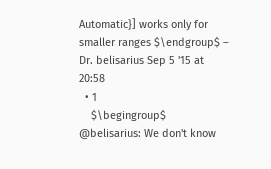Automatic}] works only for smaller ranges $\endgroup$ – Dr. belisarius Sep 5 '15 at 20:58
  • 1
    $\begingroup$ @belisarius: We don't know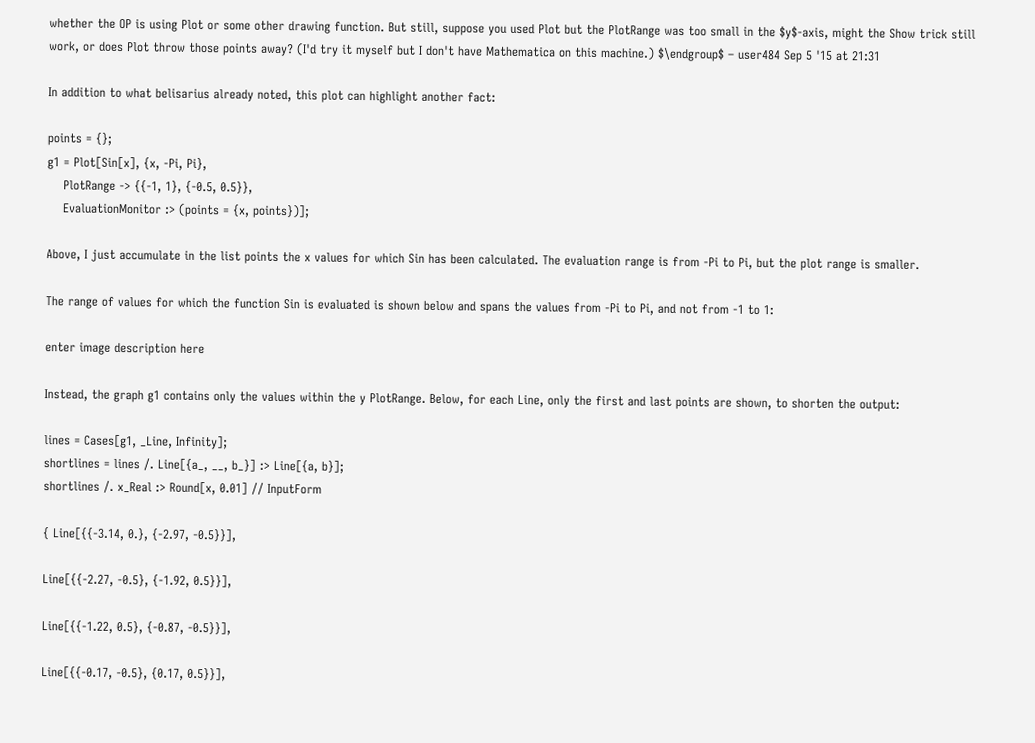whether the OP is using Plot or some other drawing function. But still, suppose you used Plot but the PlotRange was too small in the $y$-axis, might the Show trick still work, or does Plot throw those points away? (I'd try it myself but I don't have Mathematica on this machine.) $\endgroup$ – user484 Sep 5 '15 at 21:31

In addition to what belisarius already noted, this plot can highlight another fact:

points = {};
g1 = Plot[Sin[x], {x, -Pi, Pi},
    PlotRange -> {{-1, 1}, {-0.5, 0.5}},
    EvaluationMonitor :> (points = {x, points})];

Above, I just accumulate in the list points the x values for which Sin has been calculated. The evaluation range is from -Pi to Pi, but the plot range is smaller.

The range of values for which the function Sin is evaluated is shown below and spans the values from -Pi to Pi, and not from -1 to 1:

enter image description here

Instead, the graph g1 contains only the values within the y PlotRange. Below, for each Line, only the first and last points are shown, to shorten the output:

lines = Cases[g1, _Line, Infinity];
shortlines = lines /. Line[{a_, __, b_}] :> Line[{a, b}];
shortlines /. x_Real :> Round[x, 0.01] // InputForm

{ Line[{{-3.14, 0.}, {-2.97, -0.5}}],

Line[{{-2.27, -0.5}, {-1.92, 0.5}}],

Line[{{-1.22, 0.5}, {-0.87, -0.5}}],

Line[{{-0.17, -0.5}, {0.17, 0.5}}],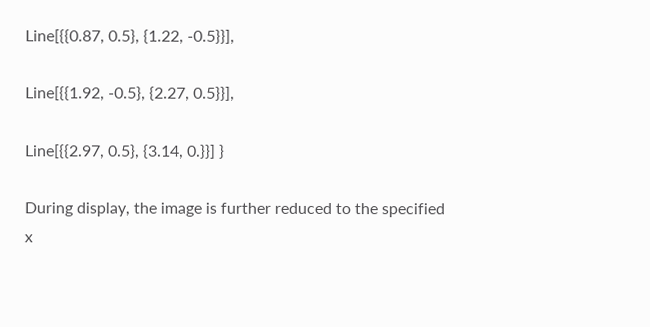Line[{{0.87, 0.5}, {1.22, -0.5}}],

Line[{{1.92, -0.5}, {2.27, 0.5}}],

Line[{{2.97, 0.5}, {3.14, 0.}}] }

During display, the image is further reduced to the specified x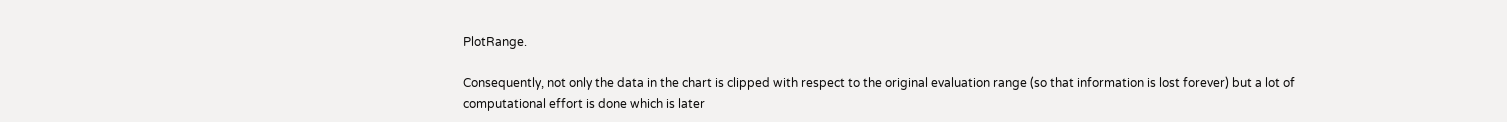PlotRange.

Consequently, not only the data in the chart is clipped with respect to the original evaluation range (so that information is lost forever) but a lot of computational effort is done which is later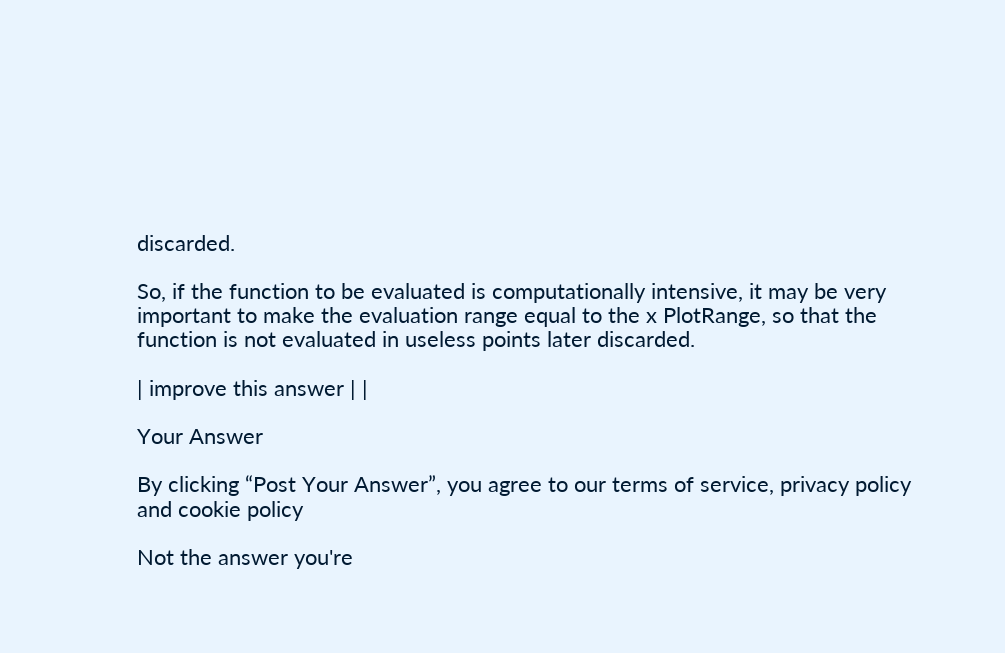discarded.

So, if the function to be evaluated is computationally intensive, it may be very important to make the evaluation range equal to the x PlotRange, so that the function is not evaluated in useless points later discarded.

| improve this answer | |

Your Answer

By clicking “Post Your Answer”, you agree to our terms of service, privacy policy and cookie policy

Not the answer you're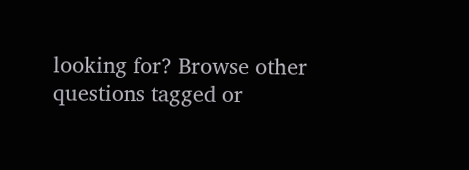looking for? Browse other questions tagged or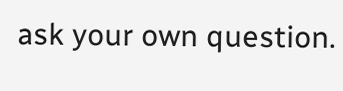ask your own question.